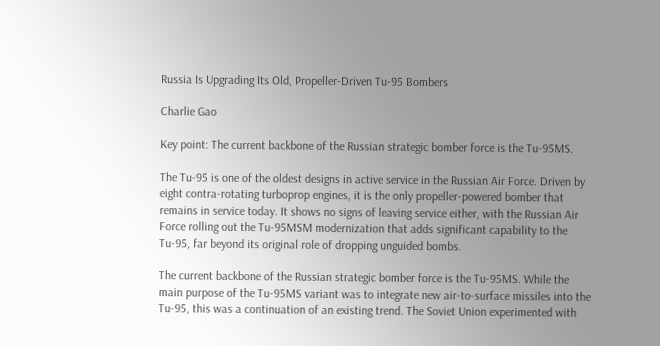Russia Is Upgrading Its Old, Propeller-Driven Tu-95 Bombers

Charlie Gao

Key point: The current backbone of the Russian strategic bomber force is the Tu-95MS.

The Tu-95 is one of the oldest designs in active service in the Russian Air Force. Driven by eight contra-rotating turboprop engines, it is the only propeller-powered bomber that remains in service today. It shows no signs of leaving service either, with the Russian Air Force rolling out the Tu-95MSM modernization that adds significant capability to the Tu-95, far beyond its original role of dropping unguided bombs.

The current backbone of the Russian strategic bomber force is the Tu-95MS. While the main purpose of the Tu-95MS variant was to integrate new air-to-surface missiles into the Tu-95, this was a continuation of an existing trend. The Soviet Union experimented with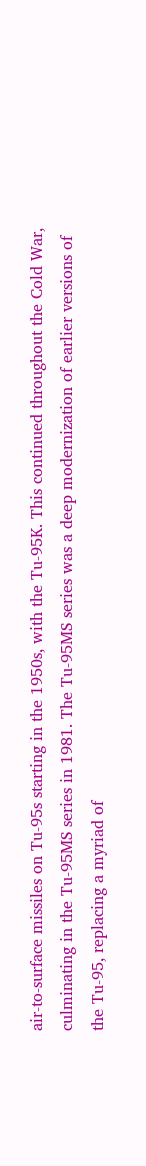air-to-surface missiles on Tu-95s starting in the 1950s, with the Tu-95K. This continued throughout the Cold War, culminating in the Tu-95MS series in 1981. The Tu-95MS series was a deep modernization of earlier versions of the Tu-95, replacing a myriad of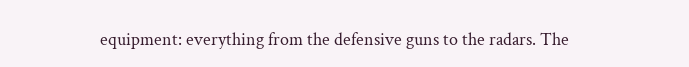equipment: everything from the defensive guns to the radars. The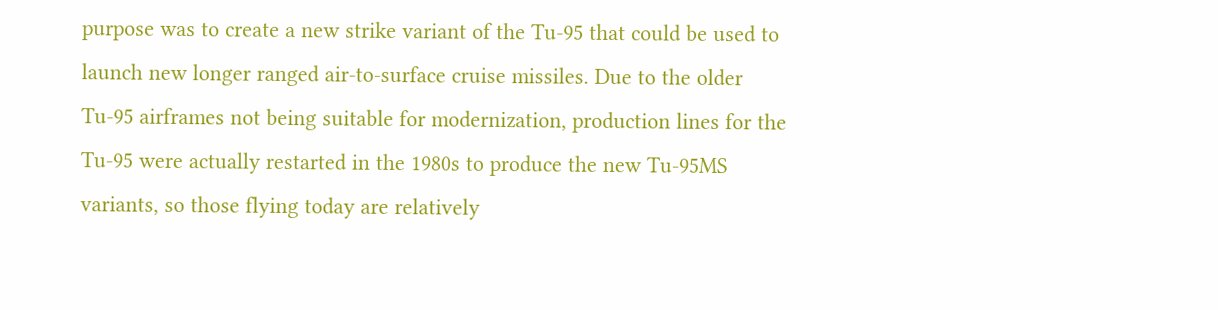purpose was to create a new strike variant of the Tu-95 that could be used to launch new longer ranged air-to-surface cruise missiles. Due to the older Tu-95 airframes not being suitable for modernization, production lines for the Tu-95 were actually restarted in the 1980s to produce the new Tu-95MS variants, so those flying today are relatively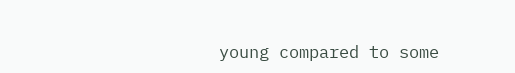young compared to some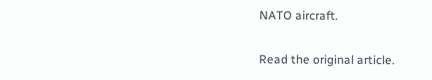NATO aircraft.

Read the original article.